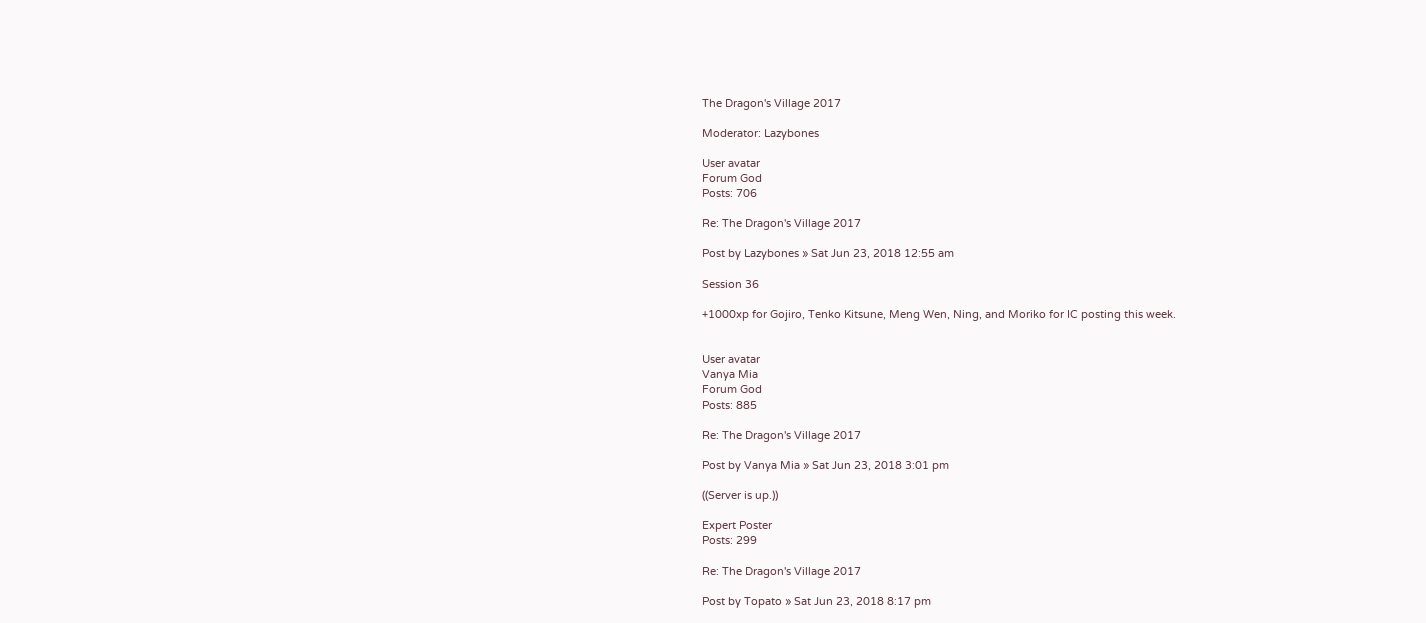The Dragon's Village 2017

Moderator: Lazybones

User avatar
Forum God
Posts: 706

Re: The Dragon's Village 2017

Post by Lazybones » Sat Jun 23, 2018 12:55 am

Session 36

+1000xp for Gojiro, Tenko Kitsune, Meng Wen, Ning, and Moriko for IC posting this week.


User avatar
Vanya Mia
Forum God
Posts: 885

Re: The Dragon's Village 2017

Post by Vanya Mia » Sat Jun 23, 2018 3:01 pm

((Server is up.))

Expert Poster
Posts: 299

Re: The Dragon's Village 2017

Post by Topato » Sat Jun 23, 2018 8:17 pm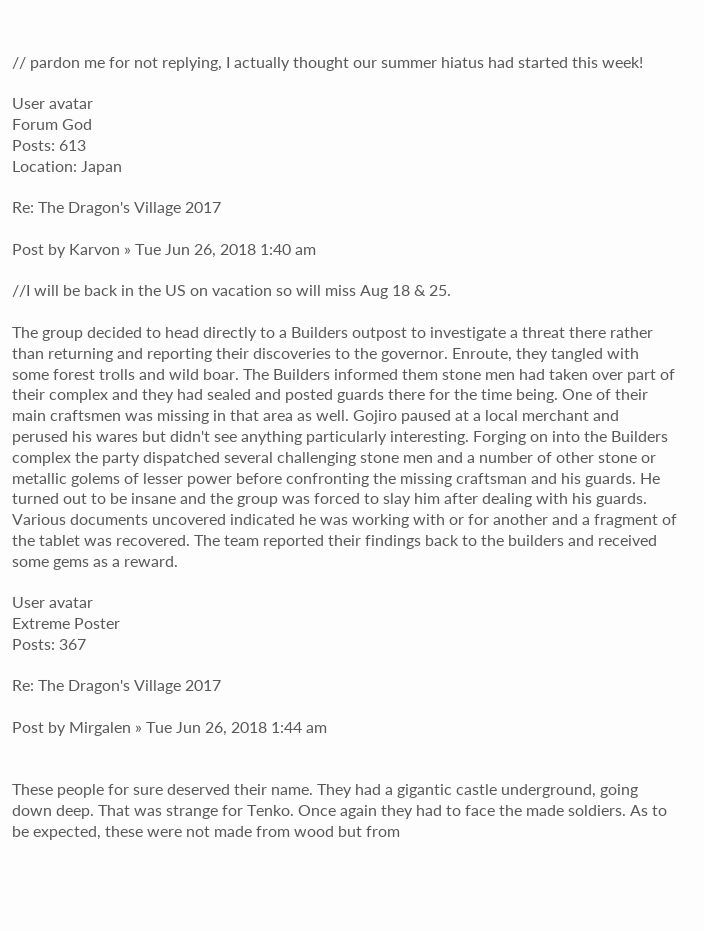// pardon me for not replying, I actually thought our summer hiatus had started this week!

User avatar
Forum God
Posts: 613
Location: Japan

Re: The Dragon's Village 2017

Post by Karvon » Tue Jun 26, 2018 1:40 am

//I will be back in the US on vacation so will miss Aug 18 & 25.

The group decided to head directly to a Builders outpost to investigate a threat there rather than returning and reporting their discoveries to the governor. Enroute, they tangled with some forest trolls and wild boar. The Builders informed them stone men had taken over part of their complex and they had sealed and posted guards there for the time being. One of their main craftsmen was missing in that area as well. Gojiro paused at a local merchant and perused his wares but didn't see anything particularly interesting. Forging on into the Builders complex the party dispatched several challenging stone men and a number of other stone or metallic golems of lesser power before confronting the missing craftsman and his guards. He turned out to be insane and the group was forced to slay him after dealing with his guards. Various documents uncovered indicated he was working with or for another and a fragment of the tablet was recovered. The team reported their findings back to the builders and received some gems as a reward.

User avatar
Extreme Poster
Posts: 367

Re: The Dragon's Village 2017

Post by Mirgalen » Tue Jun 26, 2018 1:44 am


These people for sure deserved their name. They had a gigantic castle underground, going down deep. That was strange for Tenko. Once again they had to face the made soldiers. As to be expected, these were not made from wood but from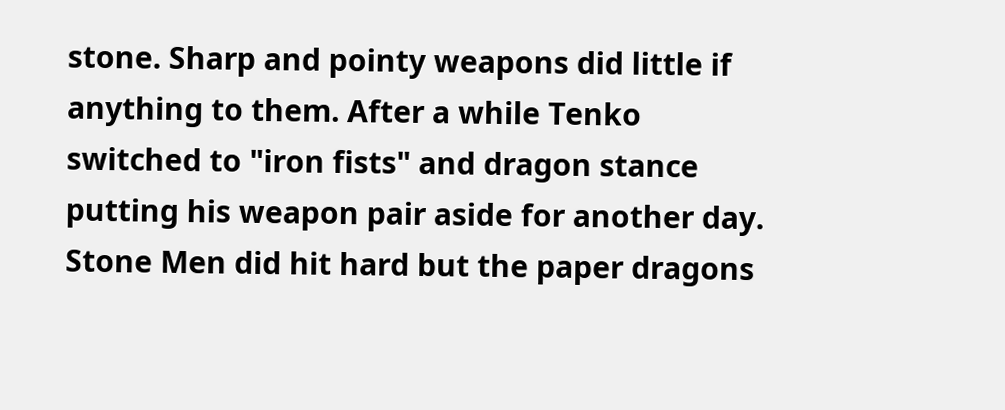stone. Sharp and pointy weapons did little if anything to them. After a while Tenko switched to "iron fists" and dragon stance putting his weapon pair aside for another day. Stone Men did hit hard but the paper dragons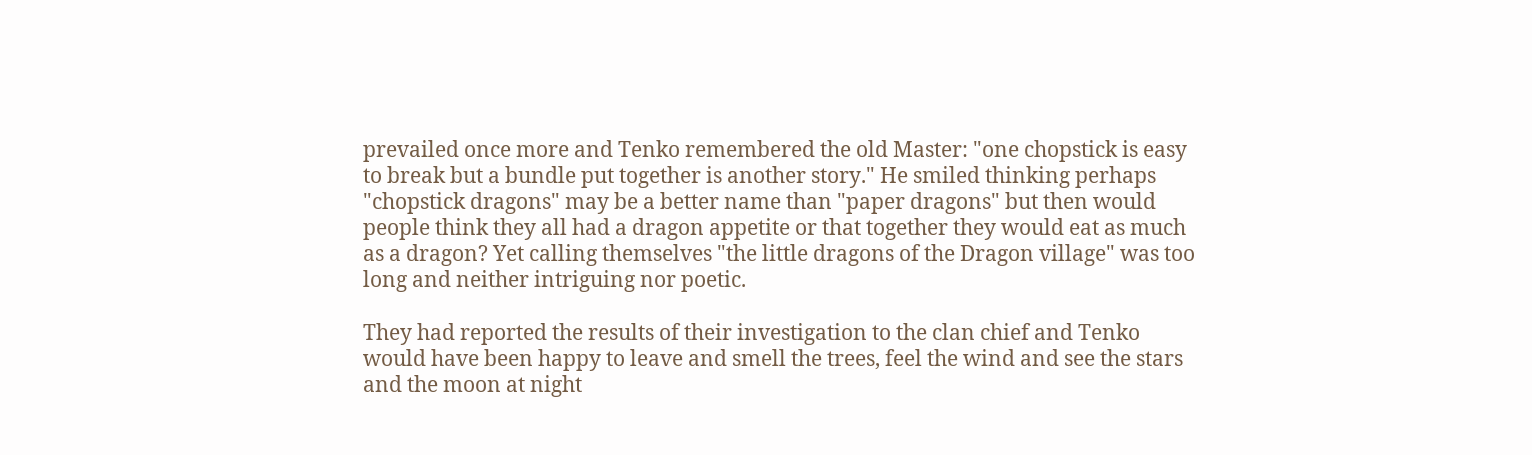prevailed once more and Tenko remembered the old Master: "one chopstick is easy to break but a bundle put together is another story." He smiled thinking perhaps "chopstick dragons" may be a better name than "paper dragons" but then would people think they all had a dragon appetite or that together they would eat as much as a dragon? Yet calling themselves "the little dragons of the Dragon village" was too long and neither intriguing nor poetic.

They had reported the results of their investigation to the clan chief and Tenko would have been happy to leave and smell the trees, feel the wind and see the stars and the moon at night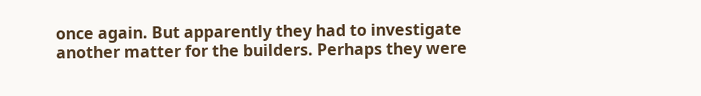once again. But apparently they had to investigate another matter for the builders. Perhaps they were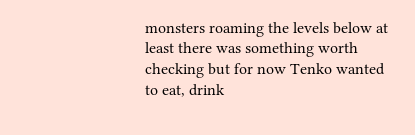monsters roaming the levels below at least there was something worth checking but for now Tenko wanted to eat, drink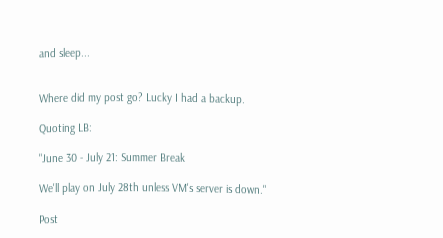and sleep...


Where did my post go? Lucky I had a backup.

Quoting LB:

"June 30 - July 21: Summer Break

We'll play on July 28th unless VM's server is down."

Post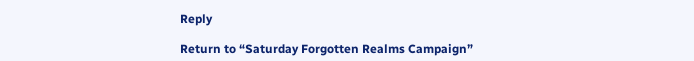Reply

Return to “Saturday Forgotten Realms Campaign”